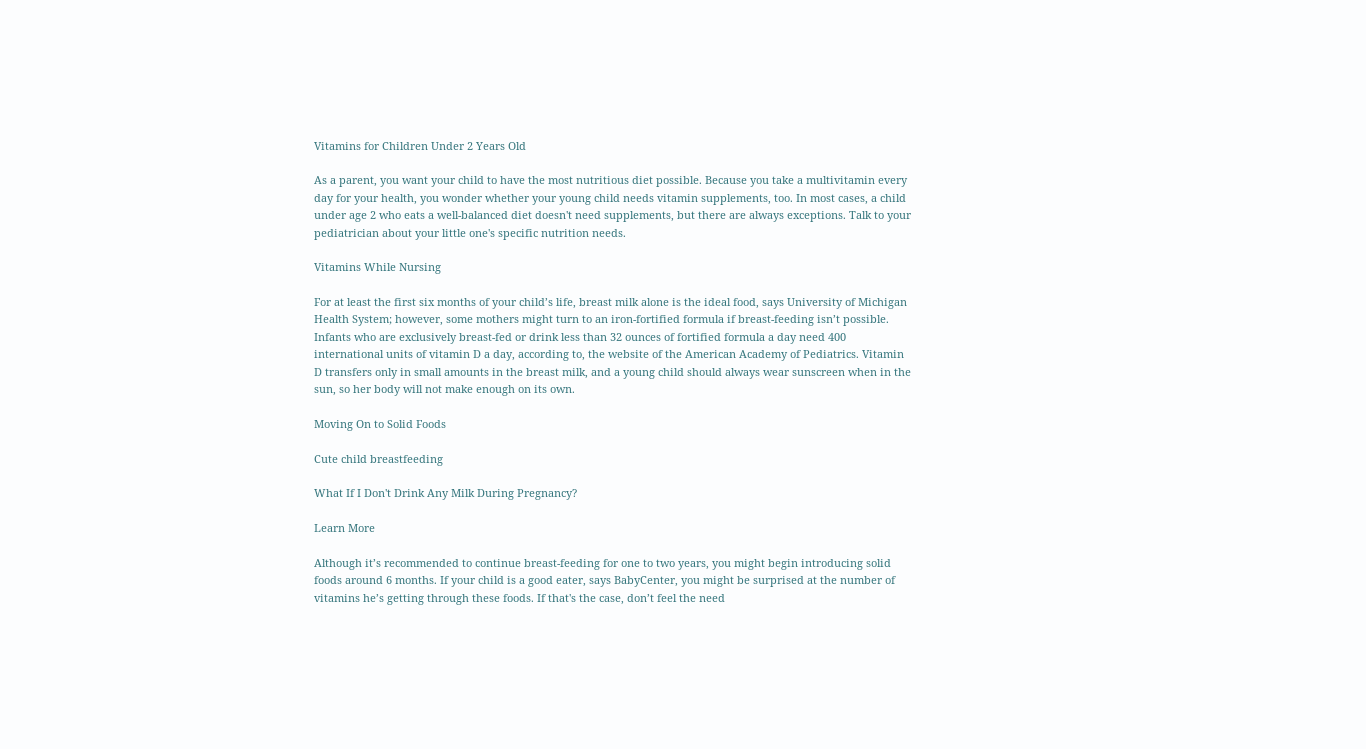Vitamins for Children Under 2 Years Old

As a parent, you want your child to have the most nutritious diet possible. Because you take a multivitamin every day for your health, you wonder whether your young child needs vitamin supplements, too. In most cases, a child under age 2 who eats a well-balanced diet doesn't need supplements, but there are always exceptions. Talk to your pediatrician about your little one's specific nutrition needs.

Vitamins While Nursing

For at least the first six months of your child’s life, breast milk alone is the ideal food, says University of Michigan Health System; however, some mothers might turn to an iron-fortified formula if breast-feeding isn’t possible. Infants who are exclusively breast-fed or drink less than 32 ounces of fortified formula a day need 400 international units of vitamin D a day, according to, the website of the American Academy of Pediatrics. Vitamin D transfers only in small amounts in the breast milk, and a young child should always wear sunscreen when in the sun, so her body will not make enough on its own.

Moving On to Solid Foods

Cute child breastfeeding

What If I Don't Drink Any Milk During Pregnancy?

Learn More

Although it’s recommended to continue breast-feeding for one to two years, you might begin introducing solid foods around 6 months. If your child is a good eater, says BabyCenter, you might be surprised at the number of vitamins he’s getting through these foods. If that's the case, don’t feel the need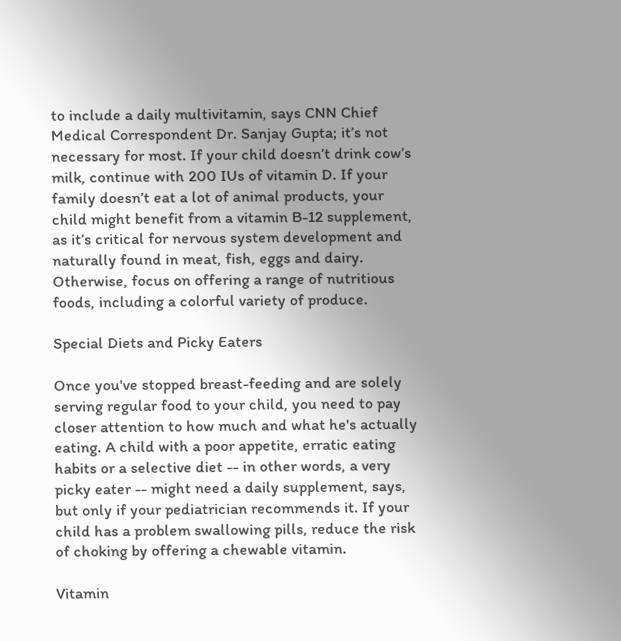to include a daily multivitamin, says CNN Chief Medical Correspondent Dr. Sanjay Gupta; it’s not necessary for most. If your child doesn’t drink cow’s milk, continue with 200 IUs of vitamin D. If your family doesn’t eat a lot of animal products, your child might benefit from a vitamin B-12 supplement, as it’s critical for nervous system development and naturally found in meat, fish, eggs and dairy. Otherwise, focus on offering a range of nutritious foods, including a colorful variety of produce.

Special Diets and Picky Eaters

Once you've stopped breast-feeding and are solely serving regular food to your child, you need to pay closer attention to how much and what he's actually eating. A child with a poor appetite, erratic eating habits or a selective diet -- in other words, a very picky eater -- might need a daily supplement, says, but only if your pediatrician recommends it. If your child has a problem swallowing pills, reduce the risk of choking by offering a chewable vitamin.

Vitamin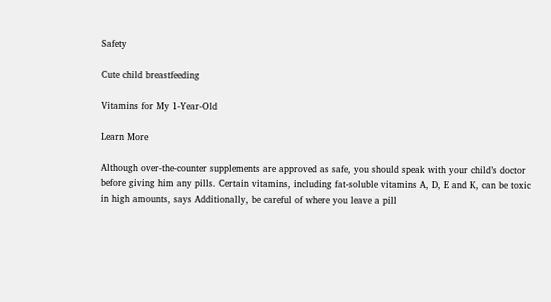Safety

Cute child breastfeeding

Vitamins for My 1-Year-Old

Learn More

Although over-the-counter supplements are approved as safe, you should speak with your child’s doctor before giving him any pills. Certain vitamins, including fat-soluble vitamins A, D, E and K, can be toxic in high amounts, says Additionally, be careful of where you leave a pill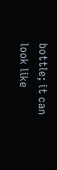bottle; it can look like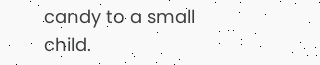candy to a small child.